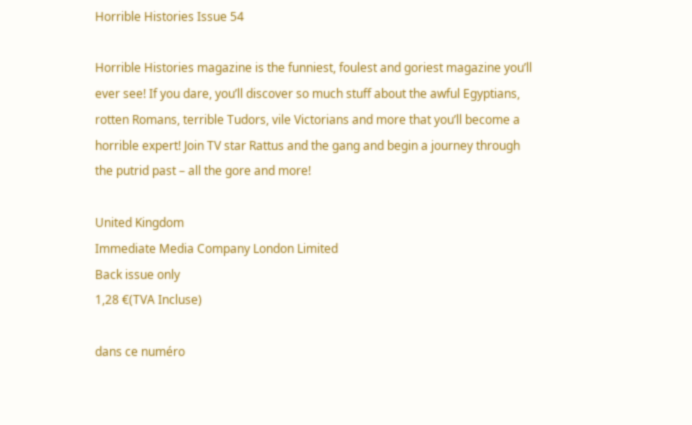Horrible Histories Issue 54

Horrible Histories magazine is the funniest, foulest and goriest magazine you’ll ever see! If you dare, you’ll discover so much stuff about the awful Egyptians, rotten Romans, terrible Tudors, vile Victorians and more that you’ll become a horrible expert! Join TV star Rattus and the gang and begin a journey through the putrid past – all the gore and more!

United Kingdom
Immediate Media Company London Limited
Back issue only
1,28 €(TVA Incluse)

dans ce numéro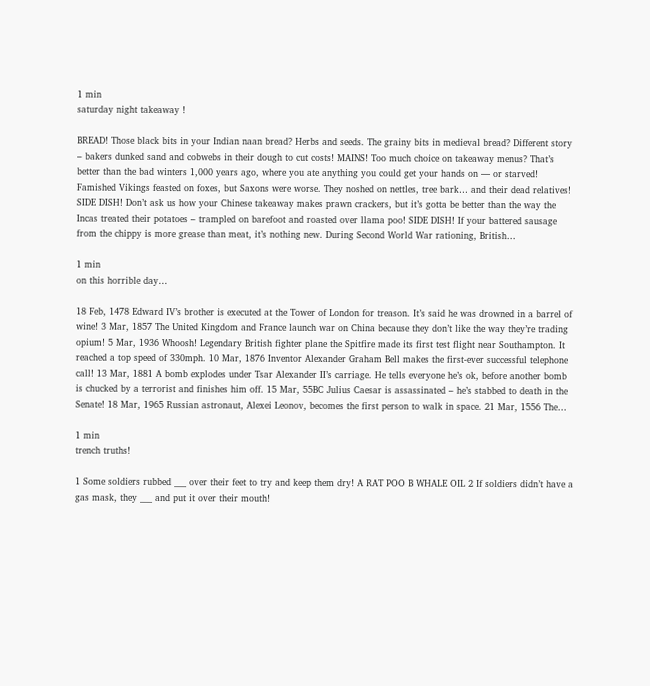1 min
saturday night takeaway !

BREAD! Those black bits in your Indian naan bread? Herbs and seeds. The grainy bits in medieval bread? Different story – bakers dunked sand and cobwebs in their dough to cut costs! MAINS! Too much choice on takeaway menus? That’s better than the bad winters 1,000 years ago, where you ate anything you could get your hands on — or starved! Famished Vikings feasted on foxes, but Saxons were worse. They noshed on nettles, tree bark… and their dead relatives! SIDE DISH! Don’t ask us how your Chinese takeaway makes prawn crackers, but it’s gotta be better than the way the Incas treated their potatoes – trampled on barefoot and roasted over llama poo! SIDE DISH! If your battered sausage from the chippy is more grease than meat, it’s nothing new. During Second World War rationing, British…

1 min
on this horrible day…

18 Feb, 1478 Edward IV’s brother is executed at the Tower of London for treason. It’s said he was drowned in a barrel of wine! 3 Mar, 1857 The United Kingdom and France launch war on China because they don’t like the way they’re trading opium! 5 Mar, 1936 Whoosh! Legendary British fighter plane the Spitfire made its first test flight near Southampton. It reached a top speed of 330mph. 10 Mar, 1876 Inventor Alexander Graham Bell makes the first-ever successful telephone call! 13 Mar, 1881 A bomb explodes under Tsar Alexander II’s carriage. He tells everyone he’s ok, before another bomb is chucked by a terrorist and finishes him off. 15 Mar, 55BC Julius Caesar is assassinated – he’s stabbed to death in the Senate! 18 Mar, 1965 Russian astronaut, Alexei Leonov, becomes the first person to walk in space. 21 Mar, 1556 The…

1 min
trench truths!

1 Some soldiers rubbed ___ over their feet to try and keep them dry! A RAT POO B WHALE OIL 2 If soldiers didn’t have a gas mask, they ___ and put it over their mouth!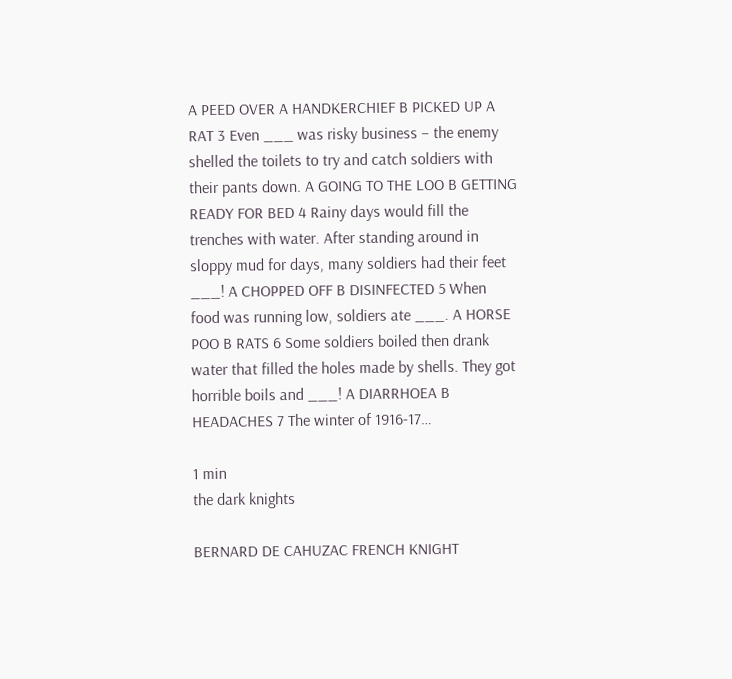A PEED OVER A HANDKERCHIEF B PICKED UP A RAT 3 Even ___ was risky business – the enemy shelled the toilets to try and catch soldiers with their pants down. A GOING TO THE LOO B GETTING READY FOR BED 4 Rainy days would fill the trenches with water. After standing around in sloppy mud for days, many soldiers had their feet ___! A CHOPPED OFF B DISINFECTED 5 When food was running low, soldiers ate ___. A HORSE POO B RATS 6 Some soldiers boiled then drank water that filled the holes made by shells. They got horrible boils and ___! A DIARRHOEA B HEADACHES 7 The winter of 1916-17…

1 min
the dark knights

BERNARD DE CAHUZAC FRENCH KNIGHT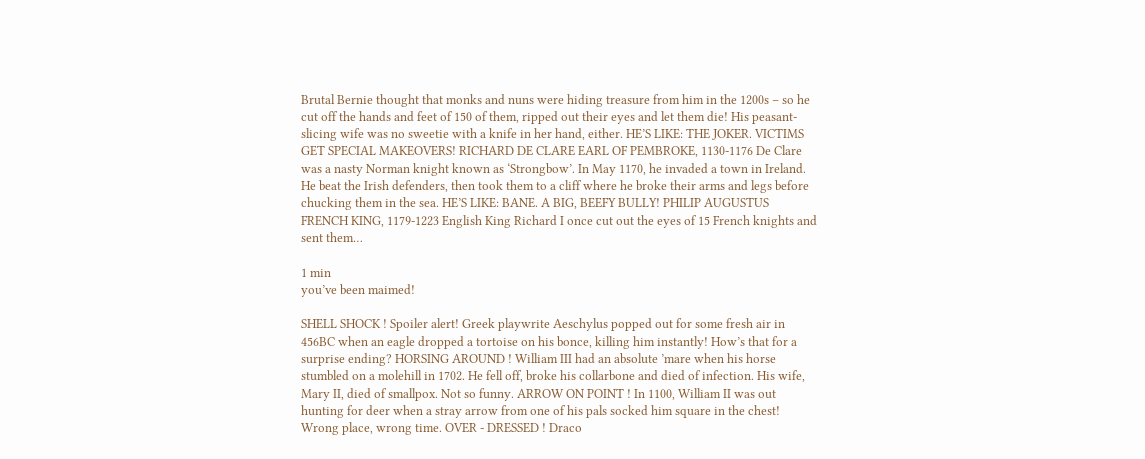Brutal Bernie thought that monks and nuns were hiding treasure from him in the 1200s – so he cut off the hands and feet of 150 of them, ripped out their eyes and let them die! His peasant-slicing wife was no sweetie with a knife in her hand, either. HE’S LIKE: THE JOKER. VICTIMS GET SPECIAL MAKEOVERS! RICHARD DE CLARE EARL OF PEMBROKE, 1130-1176 De Clare was a nasty Norman knight known as ‘Strongbow’. In May 1170, he invaded a town in Ireland. He beat the Irish defenders, then took them to a cliff where he broke their arms and legs before chucking them in the sea. HE’S LIKE: BANE. A BIG, BEEFY BULLY! PHILIP AUGUSTUS FRENCH KING, 1179-1223 English King Richard I once cut out the eyes of 15 French knights and sent them…

1 min
you’ve been maimed!

SHELL SHOCK ! Spoiler alert! Greek playwrite Aeschylus popped out for some fresh air in 456BC when an eagle dropped a tortoise on his bonce, killing him instantly! How’s that for a surprise ending? HORSING AROUND ! William III had an absolute ’mare when his horse stumbled on a molehill in 1702. He fell off, broke his collarbone and died of infection. His wife, Mary II, died of smallpox. Not so funny. ARROW ON POINT ! In 1100, William II was out hunting for deer when a stray arrow from one of his pals socked him square in the chest! Wrong place, wrong time. OVER - DRESSED ! Draco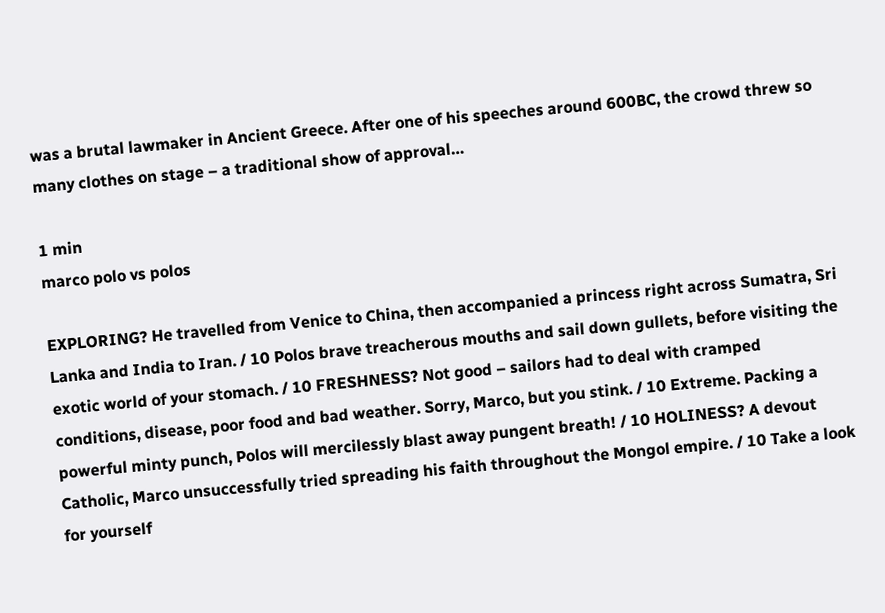was a brutal lawmaker in Ancient Greece. After one of his speeches around 600BC, the crowd threw so many clothes on stage – a traditional show of approval…

1 min
marco polo vs polos

EXPLORING? He travelled from Venice to China, then accompanied a princess right across Sumatra, Sri Lanka and India to Iran. / 10 Polos brave treacherous mouths and sail down gullets, before visiting the exotic world of your stomach. / 10 FRESHNESS? Not good – sailors had to deal with cramped conditions, disease, poor food and bad weather. Sorry, Marco, but you stink. / 10 Extreme. Packing a powerful minty punch, Polos will mercilessly blast away pungent breath! / 10 HOLINESS? A devout Catholic, Marco unsuccessfully tried spreading his faith throughout the Mongol empire. / 10 Take a look for yourself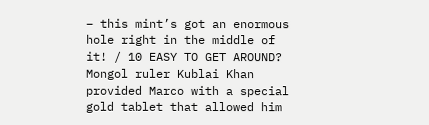– this mint’s got an enormous hole right in the middle of it! / 10 EASY TO GET AROUND? Mongol ruler Kublai Khan provided Marco with a special gold tablet that allowed him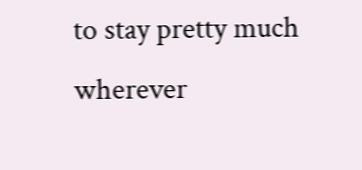to stay pretty much wherever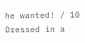he wanted! / 10 Dressed in a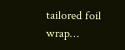tailored foil wrap…